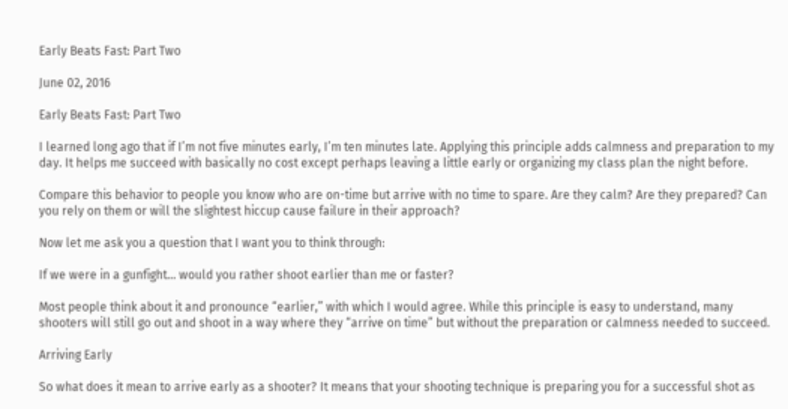Early Beats Fast: Part Two

June 02, 2016

Early Beats Fast: Part Two

I learned long ago that if I’m not five minutes early, I’m ten minutes late. Applying this principle adds calmness and preparation to my day. It helps me succeed with basically no cost except perhaps leaving a little early or organizing my class plan the night before.

Compare this behavior to people you know who are on-time but arrive with no time to spare. Are they calm? Are they prepared? Can you rely on them or will the slightest hiccup cause failure in their approach?

Now let me ask you a question that I want you to think through:

If we were in a gunfight… would you rather shoot earlier than me or faster?

Most people think about it and pronounce “earlier,” with which I would agree. While this principle is easy to understand, many shooters will still go out and shoot in a way where they “arrive on time” but without the preparation or calmness needed to succeed.

Arriving Early

So what does it mean to arrive early as a shooter? It means that your shooting technique is preparing you for a successful shot as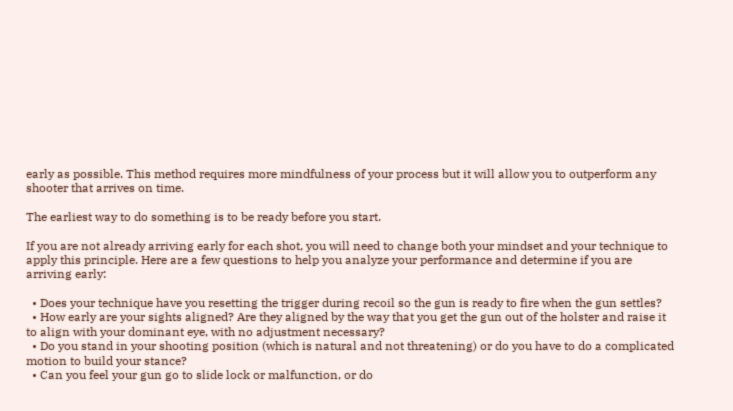early as possible. This method requires more mindfulness of your process but it will allow you to outperform any shooter that arrives on time.

The earliest way to do something is to be ready before you start.

If you are not already arriving early for each shot, you will need to change both your mindset and your technique to apply this principle. Here are a few questions to help you analyze your performance and determine if you are arriving early:

  • Does your technique have you resetting the trigger during recoil so the gun is ready to fire when the gun settles?
  • How early are your sights aligned? Are they aligned by the way that you get the gun out of the holster and raise it to align with your dominant eye, with no adjustment necessary?
  • Do you stand in your shooting position (which is natural and not threatening) or do you have to do a complicated motion to build your stance?
  • Can you feel your gun go to slide lock or malfunction, or do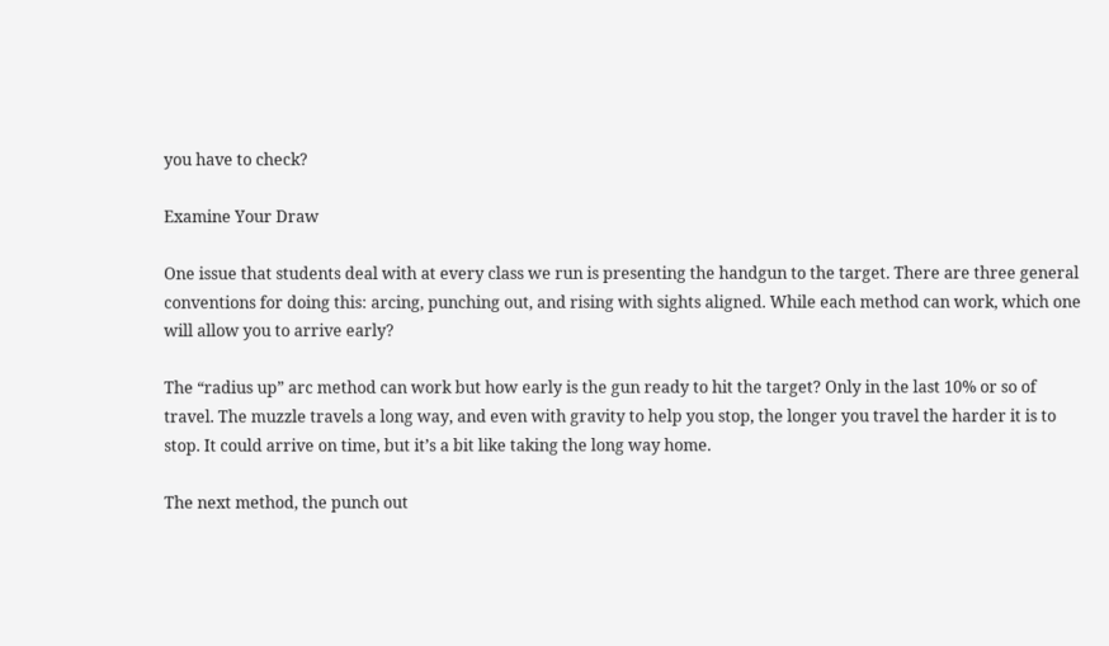you have to check?

Examine Your Draw

One issue that students deal with at every class we run is presenting the handgun to the target. There are three general conventions for doing this: arcing, punching out, and rising with sights aligned. While each method can work, which one will allow you to arrive early?

The “radius up” arc method can work but how early is the gun ready to hit the target? Only in the last 10% or so of travel. The muzzle travels a long way, and even with gravity to help you stop, the longer you travel the harder it is to stop. It could arrive on time, but it’s a bit like taking the long way home.

The next method, the punch out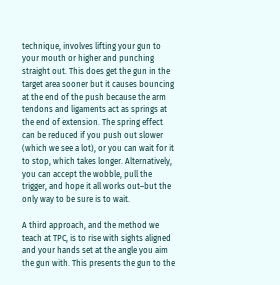technique, involves lifting your gun to your mouth or higher and punching straight out. This does get the gun in the target area sooner but it causes bouncing at the end of the push because the arm tendons and ligaments act as springs at the end of extension. The spring effect can be reduced if you push out slower (which we see a lot), or you can wait for it to stop, which takes longer. Alternatively, you can accept the wobble, pull the trigger, and hope it all works out–but the only way to be sure is to wait.

A third approach, and the method we teach at TPC, is to rise with sights aligned and your hands set at the angle you aim the gun with. This presents the gun to the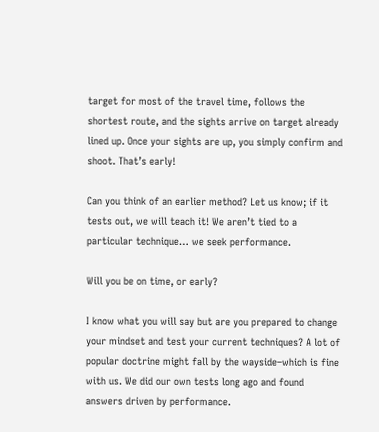target for most of the travel time, follows the shortest route, and the sights arrive on target already lined up. Once your sights are up, you simply confirm and shoot. That’s early!

Can you think of an earlier method? Let us know; if it tests out, we will teach it! We aren’t tied to a particular technique… we seek performance.

Will you be on time, or early?

I know what you will say but are you prepared to change your mindset and test your current techniques? A lot of popular doctrine might fall by the wayside–which is fine with us. We did our own tests long ago and found answers driven by performance.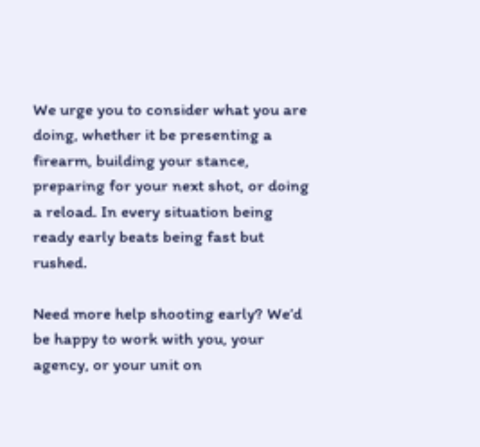We urge you to consider what you are doing, whether it be presenting a firearm, building your stance, preparing for your next shot, or doing a reload. In every situation being ready early beats being fast but rushed.

Need more help shooting early? We’d be happy to work with you, your agency, or your unit on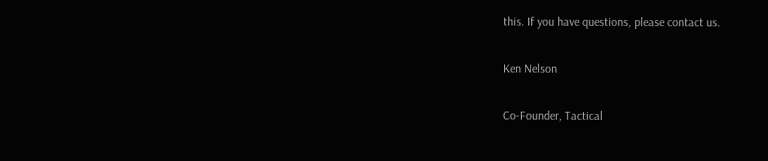this. If you have questions, please contact us.

Ken Nelson

Co-Founder, Tactical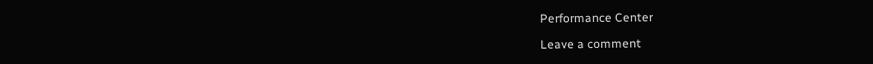Performance Center

Leave a comment